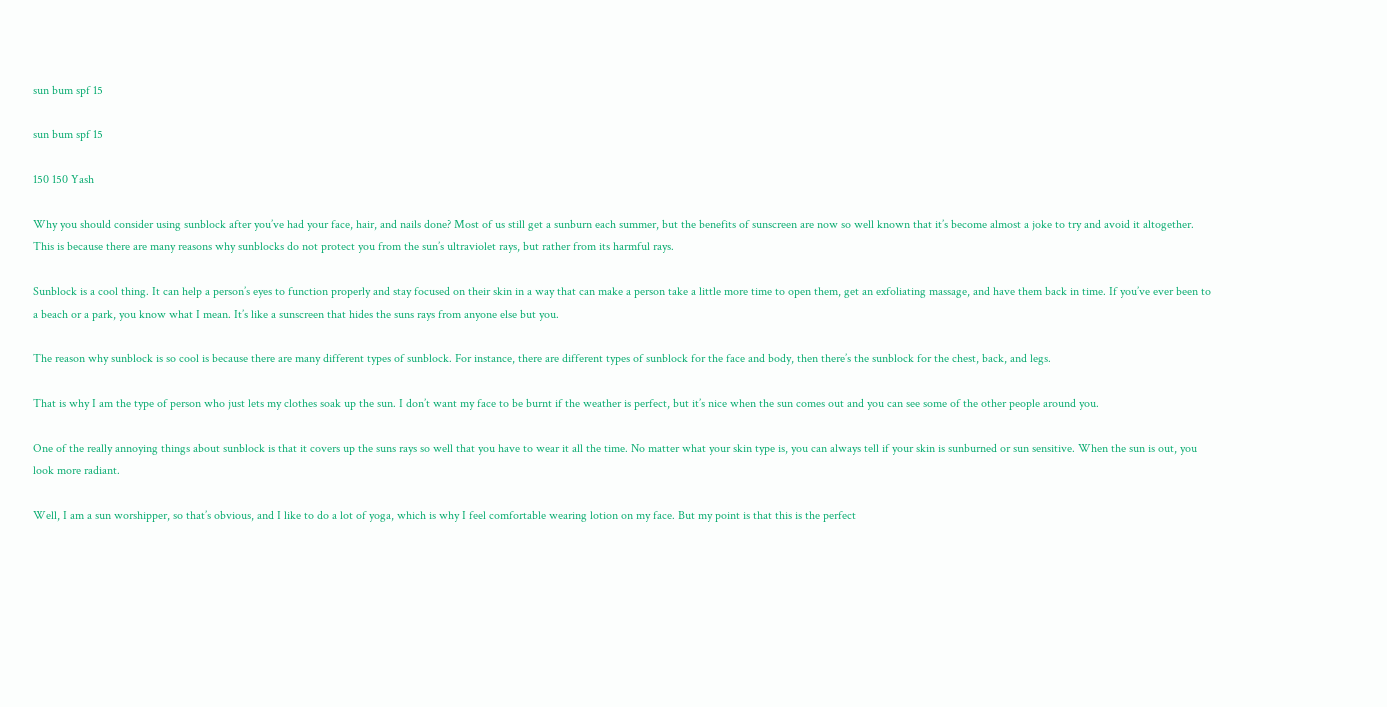sun bum spf 15

sun bum spf 15

150 150 Yash

Why you should consider using sunblock after you’ve had your face, hair, and nails done? Most of us still get a sunburn each summer, but the benefits of sunscreen are now so well known that it’s become almost a joke to try and avoid it altogether. This is because there are many reasons why sunblocks do not protect you from the sun’s ultraviolet rays, but rather from its harmful rays.

Sunblock is a cool thing. It can help a person’s eyes to function properly and stay focused on their skin in a way that can make a person take a little more time to open them, get an exfoliating massage, and have them back in time. If you’ve ever been to a beach or a park, you know what I mean. It’s like a sunscreen that hides the suns rays from anyone else but you.

The reason why sunblock is so cool is because there are many different types of sunblock. For instance, there are different types of sunblock for the face and body, then there’s the sunblock for the chest, back, and legs.

That is why I am the type of person who just lets my clothes soak up the sun. I don’t want my face to be burnt if the weather is perfect, but it’s nice when the sun comes out and you can see some of the other people around you.

One of the really annoying things about sunblock is that it covers up the suns rays so well that you have to wear it all the time. No matter what your skin type is, you can always tell if your skin is sunburned or sun sensitive. When the sun is out, you look more radiant.

Well, I am a sun worshipper, so that’s obvious, and I like to do a lot of yoga, which is why I feel comfortable wearing lotion on my face. But my point is that this is the perfect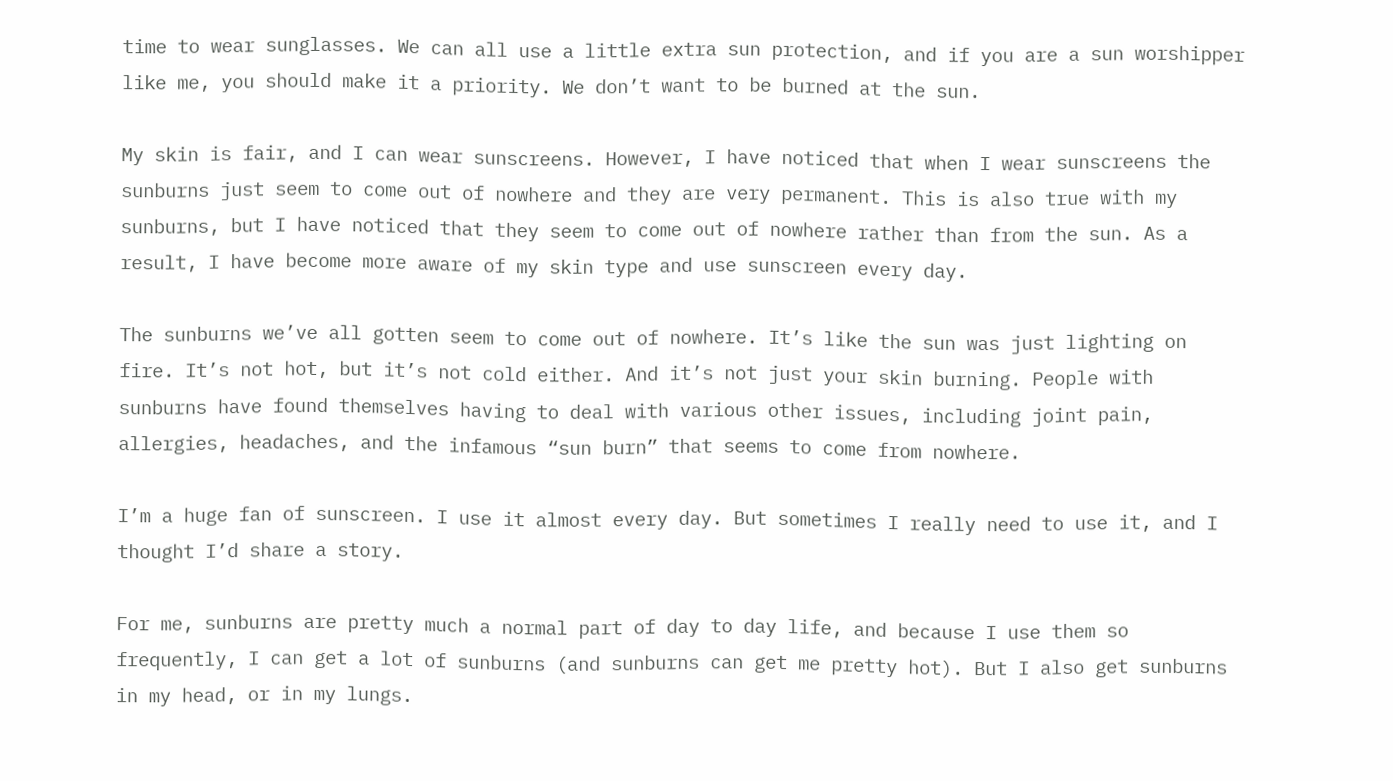time to wear sunglasses. We can all use a little extra sun protection, and if you are a sun worshipper like me, you should make it a priority. We don’t want to be burned at the sun.

My skin is fair, and I can wear sunscreens. However, I have noticed that when I wear sunscreens the sunburns just seem to come out of nowhere and they are very permanent. This is also true with my sunburns, but I have noticed that they seem to come out of nowhere rather than from the sun. As a result, I have become more aware of my skin type and use sunscreen every day.

The sunburns we’ve all gotten seem to come out of nowhere. It’s like the sun was just lighting on fire. It’s not hot, but it’s not cold either. And it’s not just your skin burning. People with sunburns have found themselves having to deal with various other issues, including joint pain, allergies, headaches, and the infamous “sun burn” that seems to come from nowhere.

I’m a huge fan of sunscreen. I use it almost every day. But sometimes I really need to use it, and I thought I’d share a story.

For me, sunburns are pretty much a normal part of day to day life, and because I use them so frequently, I can get a lot of sunburns (and sunburns can get me pretty hot). But I also get sunburns in my head, or in my lungs.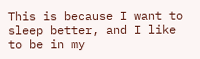This is because I want to sleep better, and I like to be in my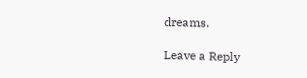dreams.

Leave a Reply